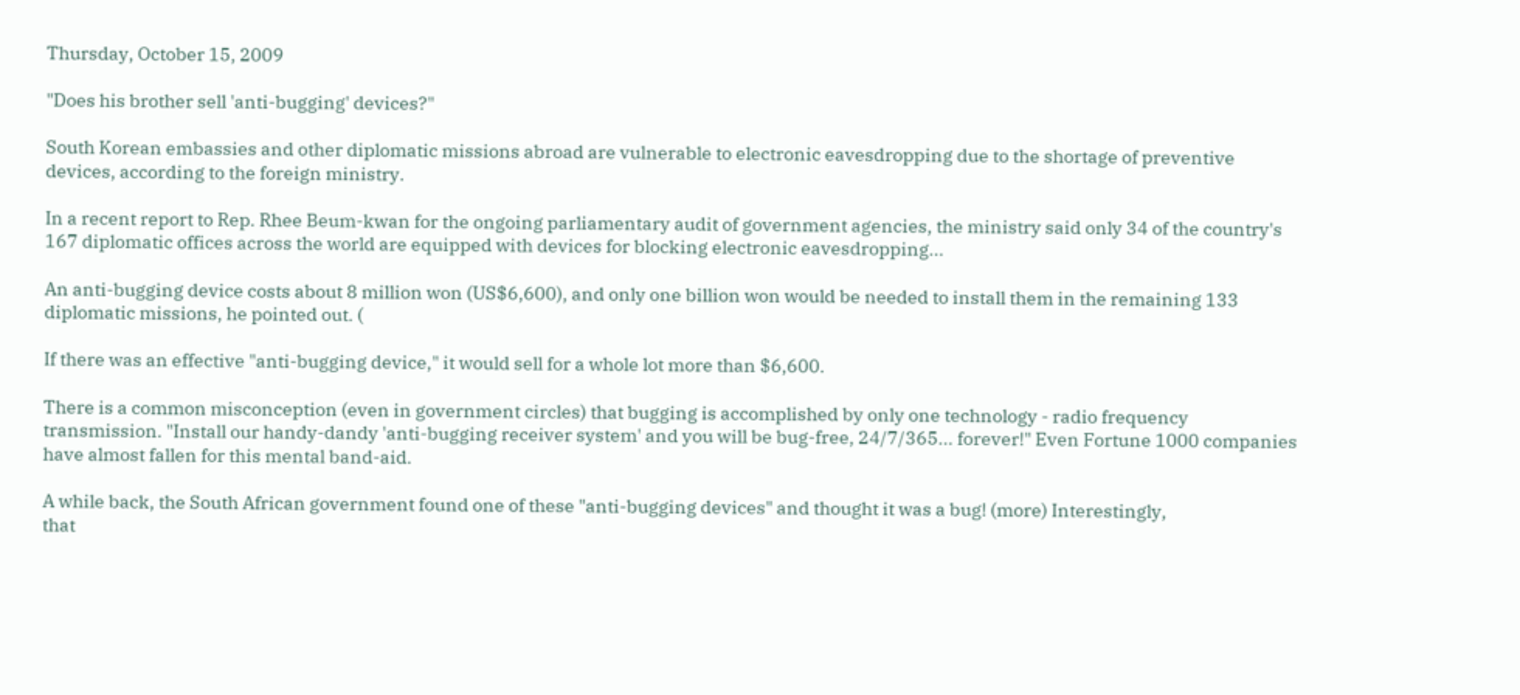Thursday, October 15, 2009

"Does his brother sell 'anti-bugging' devices?"

South Korean embassies and other diplomatic missions abroad are vulnerable to electronic eavesdropping due to the shortage of preventive devices, according to the foreign ministry.

In a recent report to Rep. Rhee Beum-kwan for the ongoing parliamentary audit of government agencies, the ministry said only 34 of the country's 167 diplomatic offices across the world are equipped with devices for blocking electronic eavesdropping...

An anti-bugging device costs about 8 million won (US$6,600), and only one billion won would be needed to install them in the remaining 133 diplomatic missions, he pointed out. (

If there was an effective "anti-bugging device," it would sell for a whole lot more than $6,600.

There is a common misconception (even in government circles) that bugging is accomplished by only one technology - radio frequency transmission. "Install our handy-dandy 'anti-bugging receiver system' and you will be bug-free, 24/7/365... forever!" Even Fortune 1000 companies have almost fallen for this mental band-aid.

A while back, the South African government found one of these "anti-bugging devices" and thought it was a bug! (more) Interestingly,
that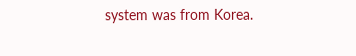system was from Korea.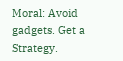Moral: Avoid gadgets. Get a Strategy.